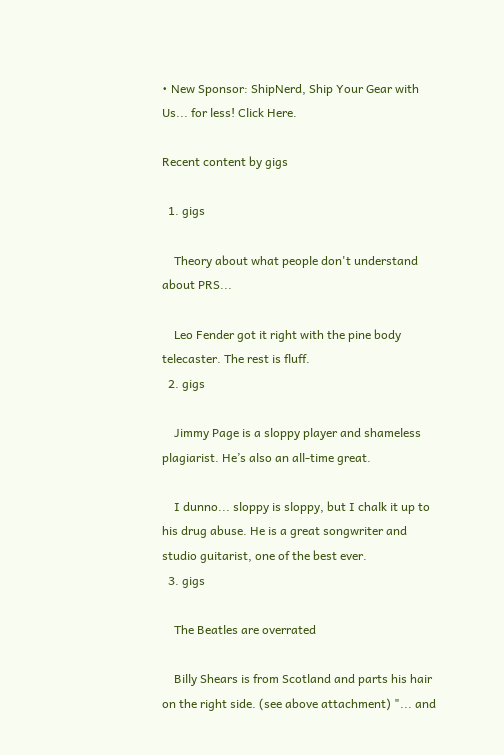• New Sponsor: ShipNerd, Ship Your Gear with Us... for less! Click Here.

Recent content by gigs

  1. gigs

    Theory about what people don't understand about PRS...

    Leo Fender got it right with the pine body telecaster. The rest is fluff.
  2. gigs

    Jimmy Page is a sloppy player and shameless plagiarist. He’s also an all-time great.

    I dunno... sloppy is sloppy, but I chalk it up to his drug abuse. He is a great songwriter and studio guitarist, one of the best ever.
  3. gigs

    The Beatles are overrated

    Billy Shears is from Scotland and parts his hair on the right side. (see above attachment) "... and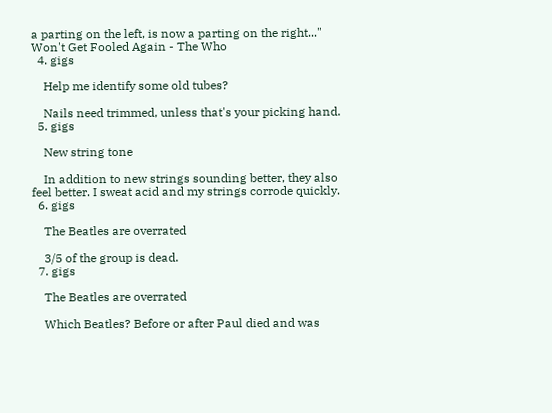a parting on the left, is now a parting on the right..." Won't Get Fooled Again - The Who
  4. gigs

    Help me identify some old tubes?

    Nails need trimmed, unless that's your picking hand.
  5. gigs

    New string tone

    In addition to new strings sounding better, they also feel better. I sweat acid and my strings corrode quickly.
  6. gigs

    The Beatles are overrated

    3/5 of the group is dead.
  7. gigs

    The Beatles are overrated

    Which Beatles? Before or after Paul died and was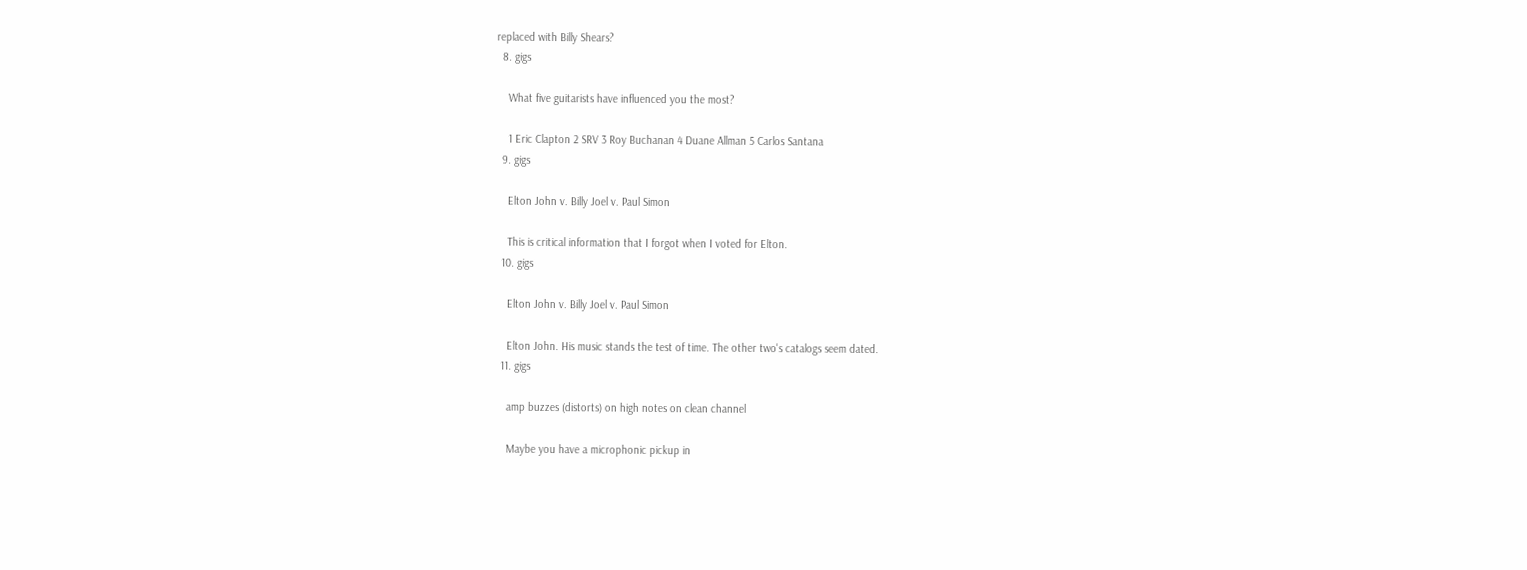replaced with Billy Shears?
  8. gigs

    What five guitarists have influenced you the most?

    1 Eric Clapton 2 SRV 3 Roy Buchanan 4 Duane Allman 5 Carlos Santana
  9. gigs

    Elton John v. Billy Joel v. Paul Simon

    This is critical information that I forgot when I voted for Elton.
  10. gigs

    Elton John v. Billy Joel v. Paul Simon

    Elton John. His music stands the test of time. The other two's catalogs seem dated.
  11. gigs

    amp buzzes (distorts) on high notes on clean channel

    Maybe you have a microphonic pickup in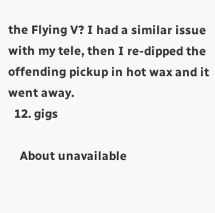the Flying V? I had a similar issue with my tele, then I re-dipped the offending pickup in hot wax and it went away.
  12. gigs

    About unavailable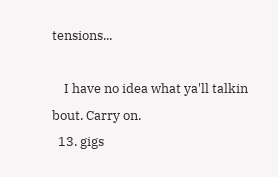tensions...

    I have no idea what ya'll talkin bout. Carry on.
  13. gigs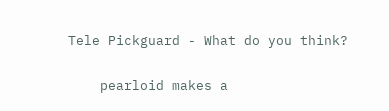Tele Pickguard - What do you think?

    pearloid makes a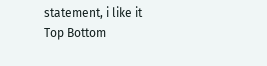statement, i like it
Top Bottom